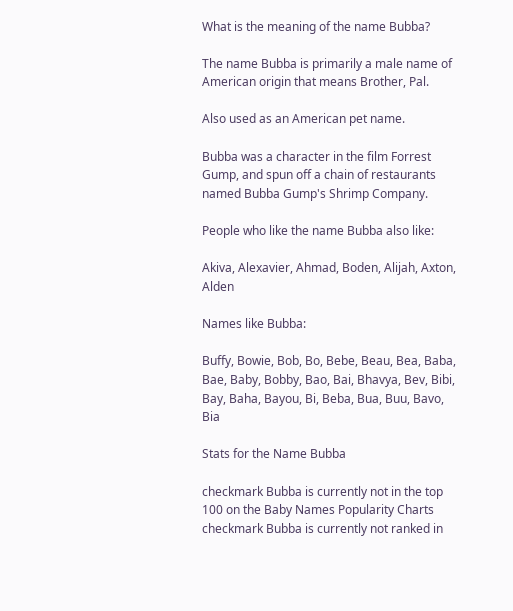What is the meaning of the name Bubba?

The name Bubba is primarily a male name of American origin that means Brother, Pal.

Also used as an American pet name.

Bubba was a character in the film Forrest Gump, and spun off a chain of restaurants named Bubba Gump's Shrimp Company.

People who like the name Bubba also like:

Akiva, Alexavier, Ahmad, Boden, Alijah, Axton, Alden

Names like Bubba:

Buffy, Bowie, Bob, Bo, Bebe, Beau, Bea, Baba, Bae, Baby, Bobby, Bao, Bai, Bhavya, Bev, Bibi, Bay, Baha, Bayou, Bi, Beba, Bua, Buu, Bavo, Bia

Stats for the Name Bubba

checkmark Bubba is currently not in the top 100 on the Baby Names Popularity Charts
checkmark Bubba is currently not ranked in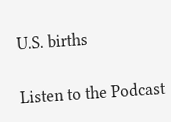U.S. births

Listen to the Podcast